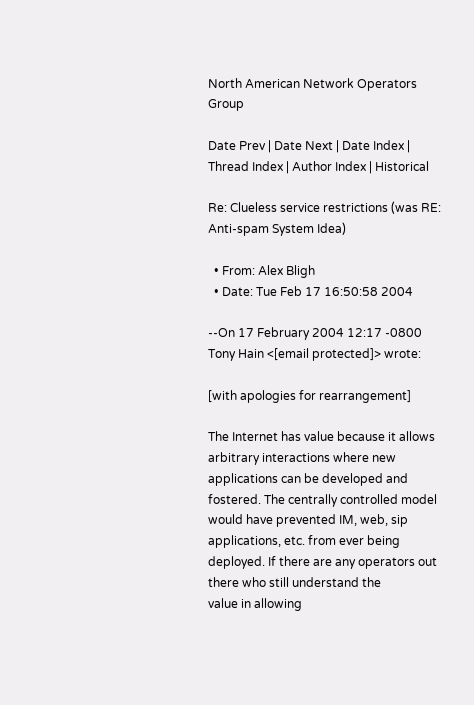North American Network Operators Group

Date Prev | Date Next | Date Index | Thread Index | Author Index | Historical

Re: Clueless service restrictions (was RE: Anti-spam System Idea)

  • From: Alex Bligh
  • Date: Tue Feb 17 16:50:58 2004

--On 17 February 2004 12:17 -0800 Tony Hain <[email protected]> wrote:

[with apologies for rearrangement]

The Internet has value because it allows arbitrary interactions where new
applications can be developed and fostered. The centrally controlled model
would have prevented IM, web, sip applications, etc. from ever being
deployed. If there are any operators out there who still understand the
value in allowing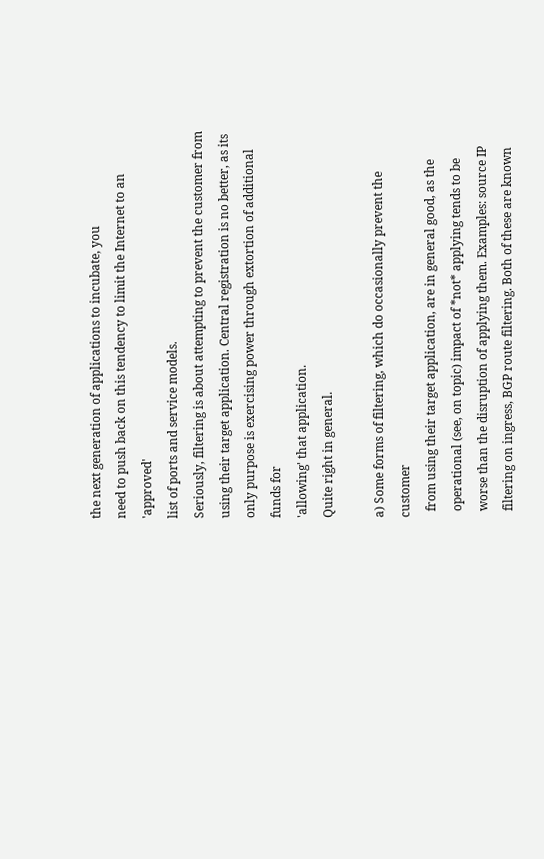the next generation of applications to incubate, you
need to push back on this tendency to limit the Internet to an 'approved'
list of ports and service models.
Seriously, filtering is about attempting to prevent the customer from
using their target application. Central registration is no better, as its
only purpose is exercising power through extortion of additional funds for
'allowing' that application.
Quite right in general.

a) Some forms of filtering, which do occasionally prevent the customer
  from using their target application, are in general good, as the
  operational (see, on topic) impact of *not* applying tends to be
  worse than the disruption of applying them. Examples: source IP
  filtering on ingress, BGP route filtering. Both of these are known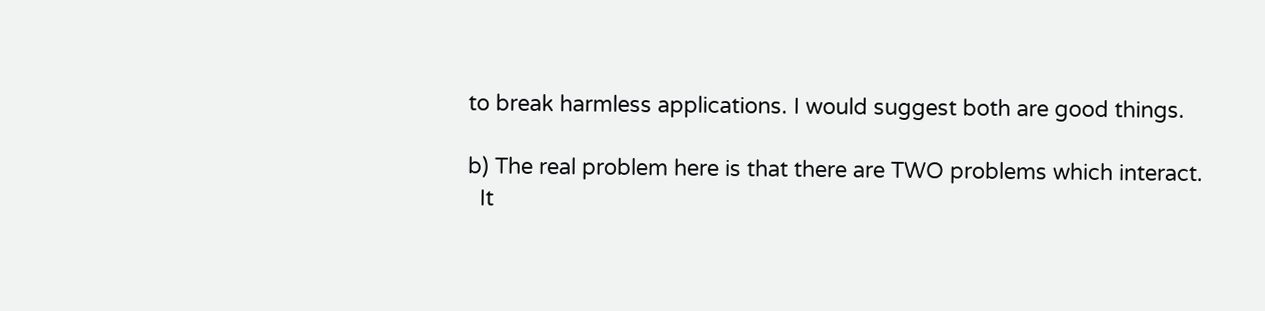to break harmless applications. I would suggest both are good things.

b) The real problem here is that there are TWO problems which interact.
  It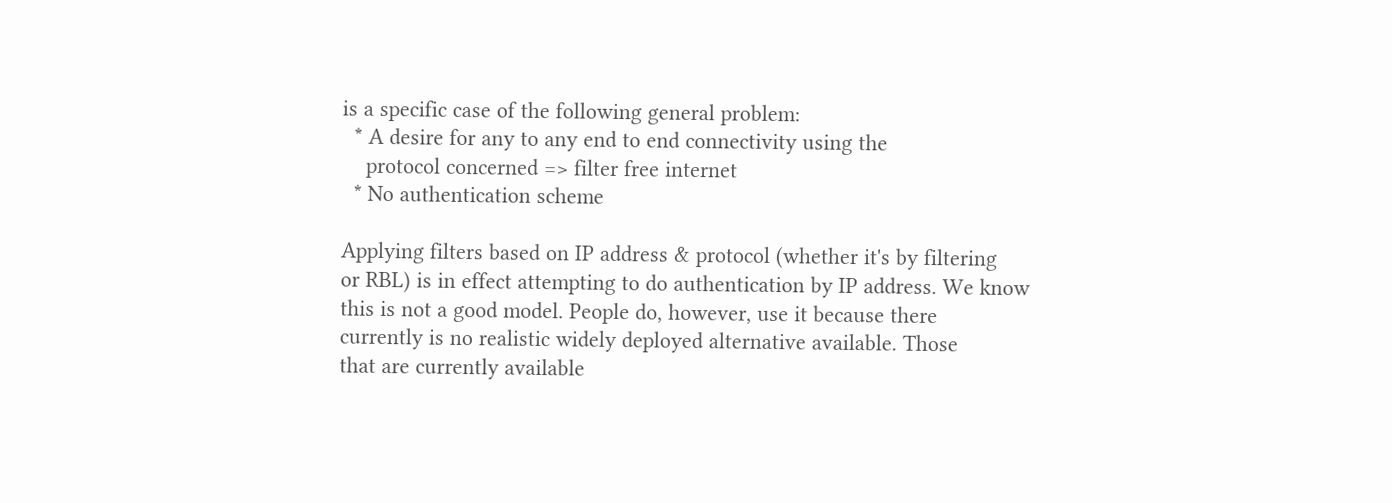is a specific case of the following general problem:
  * A desire for any to any end to end connectivity using the
    protocol concerned => filter free internet
  * No authentication scheme

Applying filters based on IP address & protocol (whether it's by filtering
or RBL) is in effect attempting to do authentication by IP address. We know
this is not a good model. People do, however, use it because there
currently is no realistic widely deployed alternative available. Those
that are currently available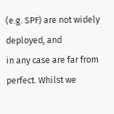(e.g. SPF) are not widely deployed, and
in any case are far from perfect. Whilst we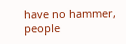have no hammer, people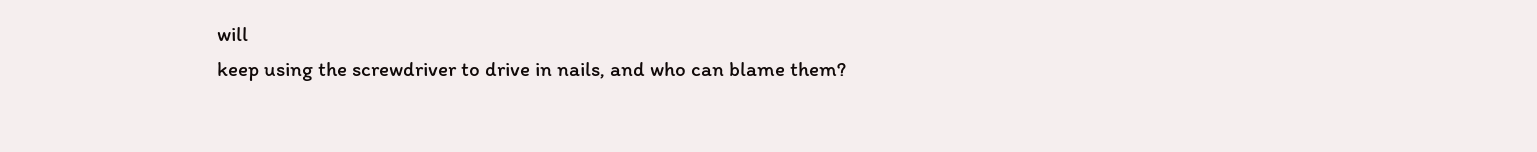will
keep using the screwdriver to drive in nails, and who can blame them?